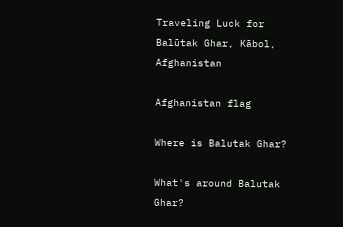Traveling Luck for Balūtak Ghar, Kābol, Afghanistan

Afghanistan flag

Where is Balutak Ghar?

What's around Balutak Ghar?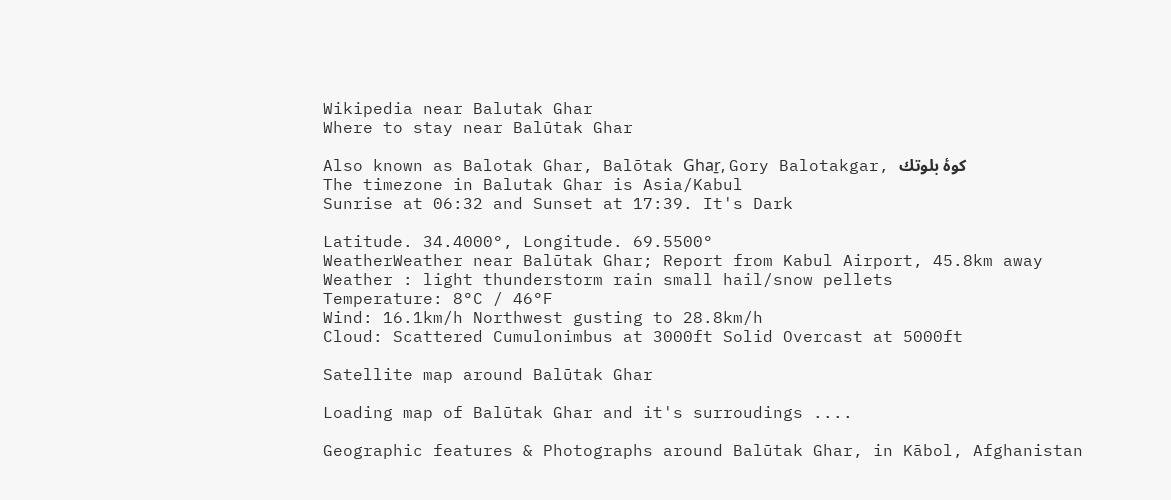Wikipedia near Balutak Ghar
Where to stay near Balūtak Ghar

Also known as Balotak Ghar, Balōtak Ghaṟ, Gory Balotakgar, كوهٔ بلوتك
The timezone in Balutak Ghar is Asia/Kabul
Sunrise at 06:32 and Sunset at 17:39. It's Dark

Latitude. 34.4000°, Longitude. 69.5500°
WeatherWeather near Balūtak Ghar; Report from Kabul Airport, 45.8km away
Weather : light thunderstorm rain small hail/snow pellets
Temperature: 8°C / 46°F
Wind: 16.1km/h Northwest gusting to 28.8km/h
Cloud: Scattered Cumulonimbus at 3000ft Solid Overcast at 5000ft

Satellite map around Balūtak Ghar

Loading map of Balūtak Ghar and it's surroudings ....

Geographic features & Photographs around Balūtak Ghar, in Kābol, Afghanistan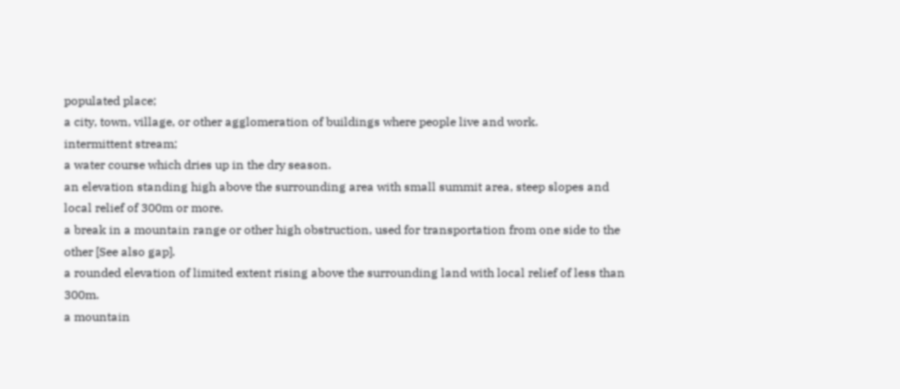populated place;
a city, town, village, or other agglomeration of buildings where people live and work.
intermittent stream;
a water course which dries up in the dry season.
an elevation standing high above the surrounding area with small summit area, steep slopes and local relief of 300m or more.
a break in a mountain range or other high obstruction, used for transportation from one side to the other [See also gap].
a rounded elevation of limited extent rising above the surrounding land with local relief of less than 300m.
a mountain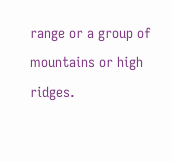range or a group of mountains or high ridges.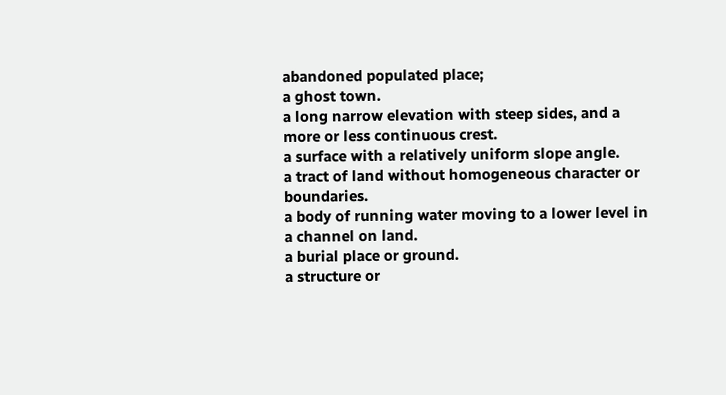abandoned populated place;
a ghost town.
a long narrow elevation with steep sides, and a more or less continuous crest.
a surface with a relatively uniform slope angle.
a tract of land without homogeneous character or boundaries.
a body of running water moving to a lower level in a channel on land.
a burial place or ground.
a structure or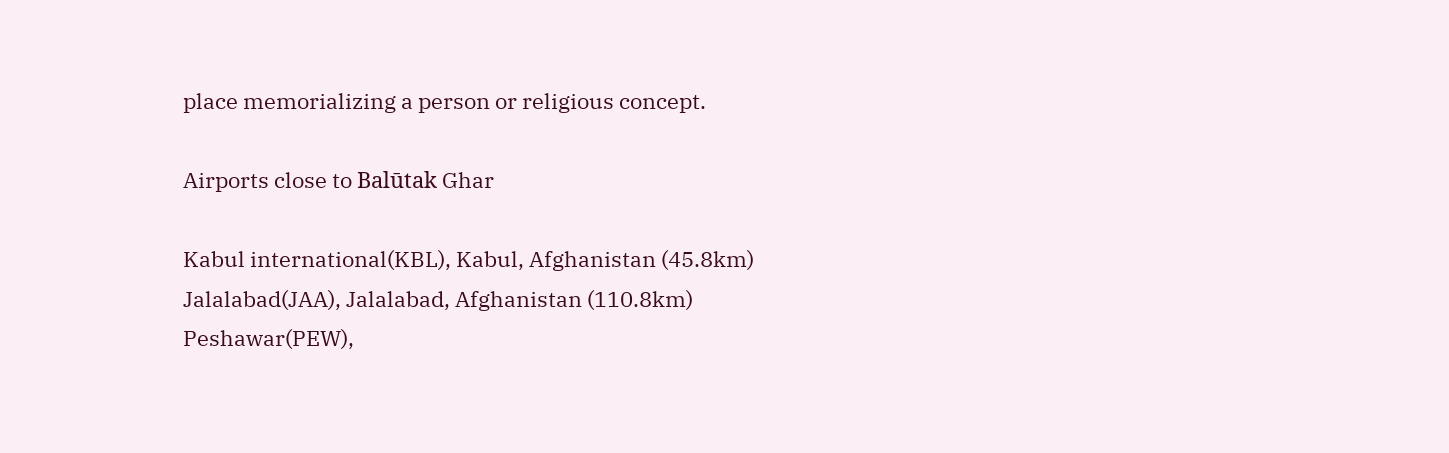place memorializing a person or religious concept.

Airports close to Balūtak Ghar

Kabul international(KBL), Kabul, Afghanistan (45.8km)
Jalalabad(JAA), Jalalabad, Afghanistan (110.8km)
Peshawar(PEW),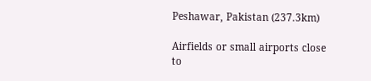Peshawar, Pakistan (237.3km)

Airfields or small airports close to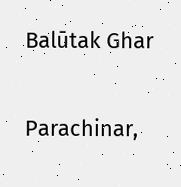Balūtak Ghar

Parachinar,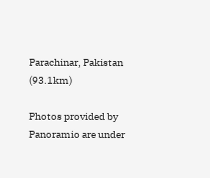Parachinar, Pakistan (93.1km)

Photos provided by Panoramio are under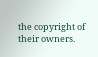the copyright of their owners.